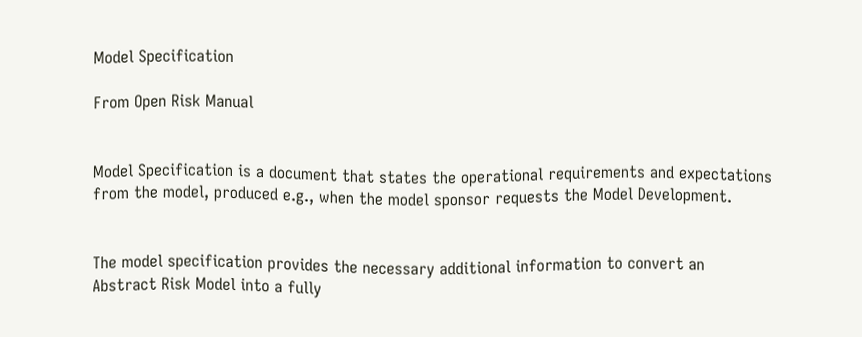Model Specification

From Open Risk Manual


Model Specification is a document that states the operational requirements and expectations from the model, produced e.g., when the model sponsor requests the Model Development.


The model specification provides the necessary additional information to convert an Abstract Risk Model into a fully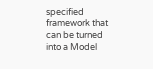specified framework that can be turned into a Model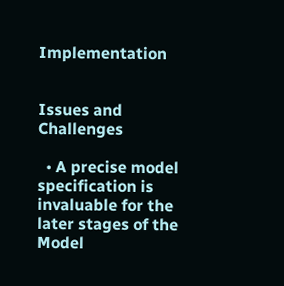Implementation


Issues and Challenges

  • A precise model specification is invaluable for the later stages of the Model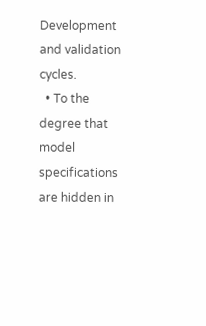Development and validation cycles.
  • To the degree that model specifications are hidden in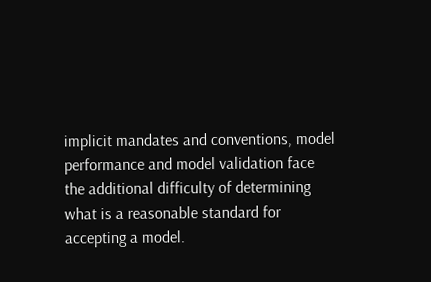implicit mandates and conventions, model performance and model validation face the additional difficulty of determining what is a reasonable standard for accepting a model.